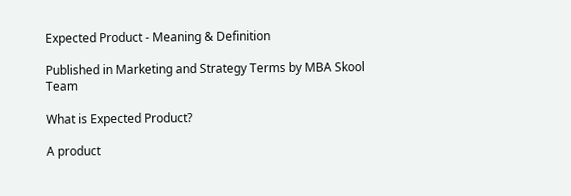Expected Product - Meaning & Definition

Published in Marketing and Strategy Terms by MBA Skool Team

What is Expected Product?

A product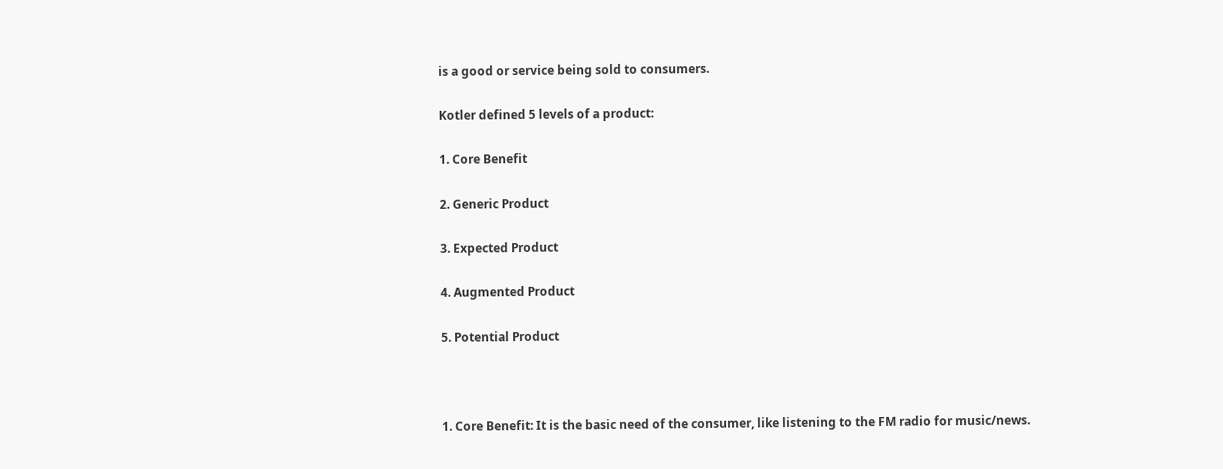is a good or service being sold to consumers.

Kotler defined 5 levels of a product:

1. Core Benefit

2. Generic Product

3. Expected Product

4. Augmented Product

5. Potential Product



1. Core Benefit: It is the basic need of the consumer, like listening to the FM radio for music/news.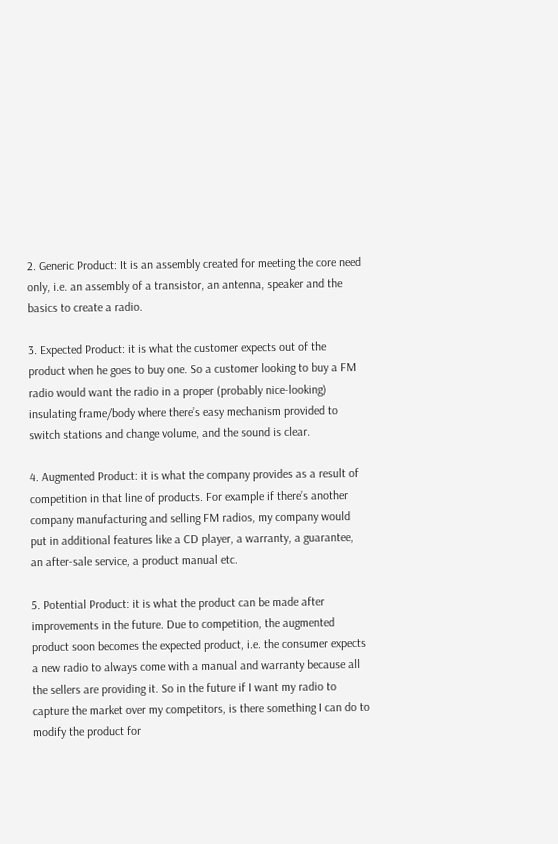2. Generic Product: It is an assembly created for meeting the core need only, i.e. an assembly of a transistor, an antenna, speaker and the basics to create a radio.

3. Expected Product: it is what the customer expects out of the product when he goes to buy one. So a customer looking to buy a FM radio would want the radio in a proper (probably nice-looking) insulating frame/body where there’s easy mechanism provided to switch stations and change volume, and the sound is clear.

4. Augmented Product: it is what the company provides as a result of competition in that line of products. For example if there’s another company manufacturing and selling FM radios, my company would put in additional features like a CD player, a warranty, a guarantee, an after-sale service, a product manual etc.

5. Potential Product: it is what the product can be made after improvements in the future. Due to competition, the augmented product soon becomes the expected product, i.e. the consumer expects a new radio to always come with a manual and warranty because all the sellers are providing it. So in the future if I want my radio to capture the market over my competitors, is there something I can do to modify the product for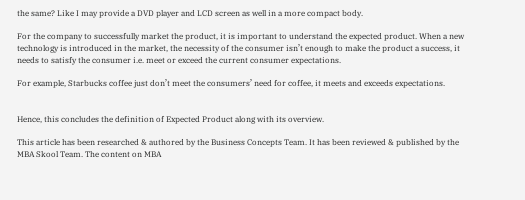the same? Like I may provide a DVD player and LCD screen as well in a more compact body.

For the company to successfully market the product, it is important to understand the expected product. When a new technology is introduced in the market, the necessity of the consumer isn’t enough to make the product a success, it needs to satisfy the consumer i.e. meet or exceed the current consumer expectations.

For example, Starbucks coffee just don’t meet the consumers’ need for coffee, it meets and exceeds expectations.


Hence, this concludes the definition of Expected Product along with its overview.

This article has been researched & authored by the Business Concepts Team. It has been reviewed & published by the MBA Skool Team. The content on MBA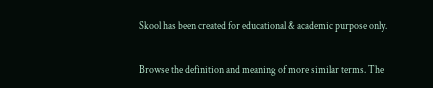Skool has been created for educational & academic purpose only.

Browse the definition and meaning of more similar terms. The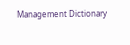Management Dictionary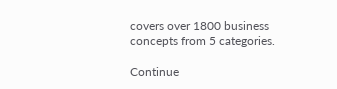covers over 1800 business concepts from 5 categories.

Continue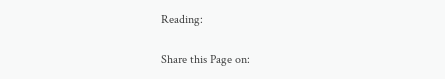Reading:

Share this Page on: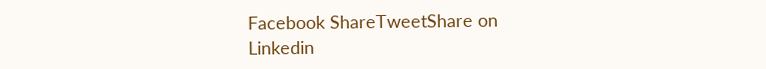Facebook ShareTweetShare on Linkedin